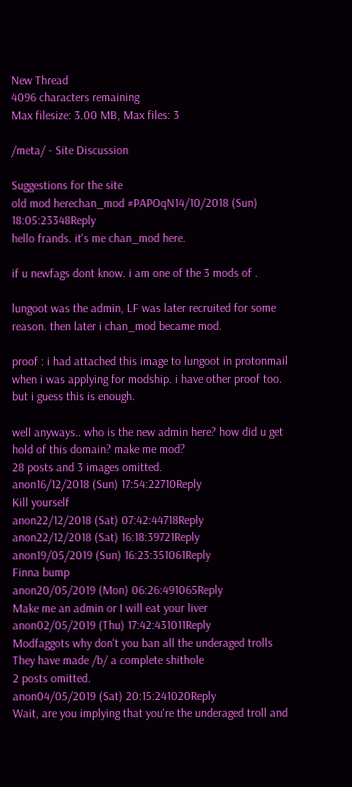New Thread
4096 characters remaining
Max filesize: 3.00 MB, Max files: 3

/meta/ - Site Discussion

Suggestions for the site
old mod herechan_mod #PAPOqN14/10/2018 (Sun) 18:05:23348Reply
hello frands. it's me chan_mod here.

if u newfags dont know. i am one of the 3 mods of .

lungoot was the admin, LF was later recruited for some reason. then later i chan_mod became mod.

proof : i had attached this image to lungoot in protonmail when i was applying for modship. i have other proof too. but i guess this is enough.

well anyways.. who is the new admin here? how did u get hold of this domain? make me mod?
28 posts and 3 images omitted.
anon16/12/2018 (Sun) 17:54:22710Reply
Kill yourself
anon22/12/2018 (Sat) 07:42:44718Reply
anon22/12/2018 (Sat) 16:18:39721Reply
anon19/05/2019 (Sun) 16:23:351061Reply
Finna bump
anon20/05/2019 (Mon) 06:26:491065Reply
Make me an admin or I will eat your liver
anon02/05/2019 (Thu) 17:42:431011Reply
Modfaggots why don't you ban all the underaged trolls
They have made /b/ a complete shithole
2 posts omitted.
anon04/05/2019 (Sat) 20:15:241020Reply
Wait, are you implying that you're the underaged troll and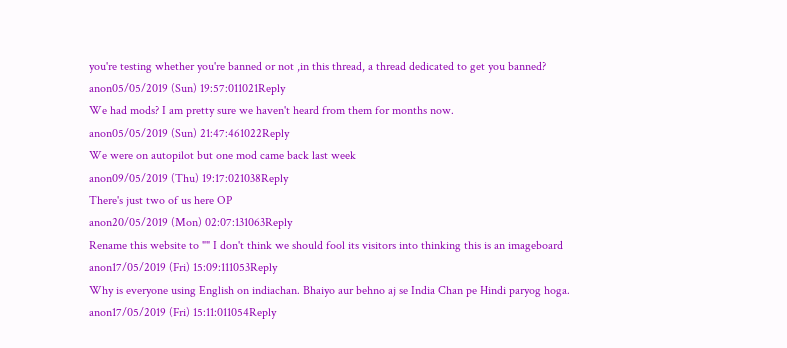you're testing whether you're banned or not ,in this thread, a thread dedicated to get you banned?
anon05/05/2019 (Sun) 19:57:011021Reply
We had mods? I am pretty sure we haven't heard from them for months now.
anon05/05/2019 (Sun) 21:47:461022Reply
We were on autopilot but one mod came back last week
anon09/05/2019 (Thu) 19:17:021038Reply
There's just two of us here OP
anon20/05/2019 (Mon) 02:07:131063Reply
Rename this website to "" I don't think we should fool its visitors into thinking this is an imageboard
anon17/05/2019 (Fri) 15:09:111053Reply
Why is everyone using English on indiachan. Bhaiyo aur behno aj se India Chan pe Hindi paryog hoga.
anon17/05/2019 (Fri) 15:11:011054Reply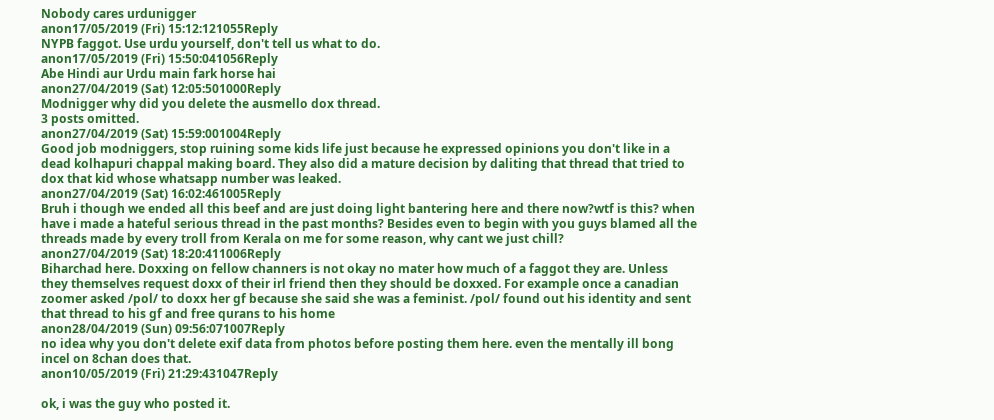Nobody cares urdunigger
anon17/05/2019 (Fri) 15:12:121055Reply
NYPB faggot. Use urdu yourself, don't tell us what to do.
anon17/05/2019 (Fri) 15:50:041056Reply
Abe Hindi aur Urdu main fark horse hai
anon27/04/2019 (Sat) 12:05:501000Reply
Modnigger why did you delete the ausmello dox thread.
3 posts omitted.
anon27/04/2019 (Sat) 15:59:001004Reply
Good job modniggers, stop ruining some kids life just because he expressed opinions you don't like in a dead kolhapuri chappal making board. They also did a mature decision by daliting that thread that tried to dox that kid whose whatsapp number was leaked.
anon27/04/2019 (Sat) 16:02:461005Reply
Bruh i though we ended all this beef and are just doing light bantering here and there now?wtf is this? when have i made a hateful serious thread in the past months? Besides even to begin with you guys blamed all the threads made by every troll from Kerala on me for some reason, why cant we just chill?
anon27/04/2019 (Sat) 18:20:411006Reply
Biharchad here. Doxxing on fellow channers is not okay no mater how much of a faggot they are. Unless they themselves request doxx of their irl friend then they should be doxxed. For example once a canadian zoomer asked /pol/ to doxx her gf because she said she was a feminist. /pol/ found out his identity and sent that thread to his gf and free qurans to his home
anon28/04/2019 (Sun) 09:56:071007Reply
no idea why you don't delete exif data from photos before posting them here. even the mentally ill bong incel on 8chan does that.
anon10/05/2019 (Fri) 21:29:431047Reply

ok, i was the guy who posted it.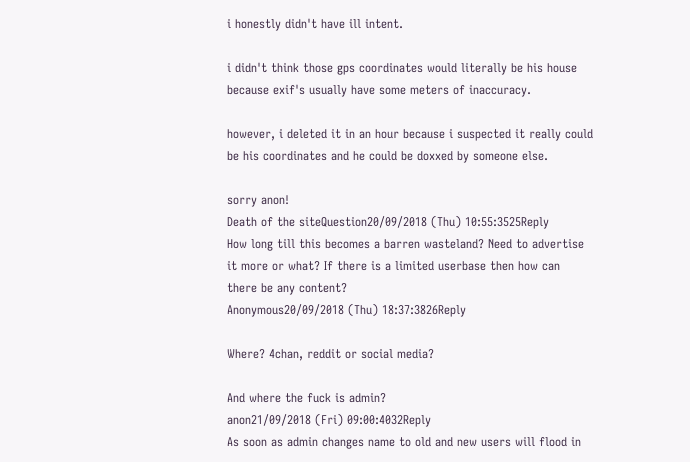i honestly didn't have ill intent.

i didn't think those gps coordinates would literally be his house because exif's usually have some meters of inaccuracy.

however, i deleted it in an hour because i suspected it really could be his coordinates and he could be doxxed by someone else.

sorry anon!
Death of the siteQuestion20/09/2018 (Thu) 10:55:3525Reply
How long till this becomes a barren wasteland? Need to advertise it more or what? If there is a limited userbase then how can there be any content?
Anonymous20/09/2018 (Thu) 18:37:3826Reply

Where? 4chan, reddit or social media?

And where the fuck is admin?
anon21/09/2018 (Fri) 09:00:4032Reply
As soon as admin changes name to old and new users will flood in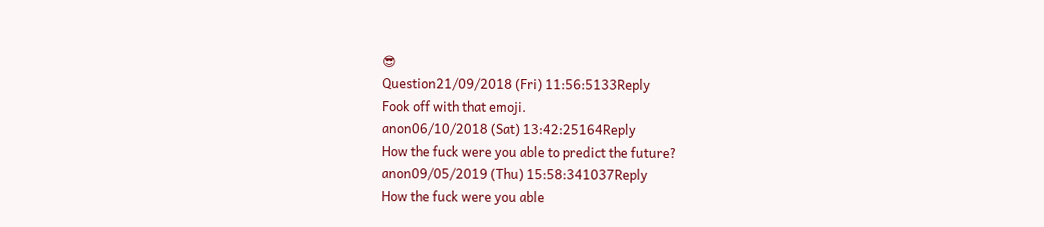😎
Question21/09/2018 (Fri) 11:56:5133Reply
Fook off with that emoji.
anon06/10/2018 (Sat) 13:42:25164Reply
How the fuck were you able to predict the future?
anon09/05/2019 (Thu) 15:58:341037Reply
How the fuck were you able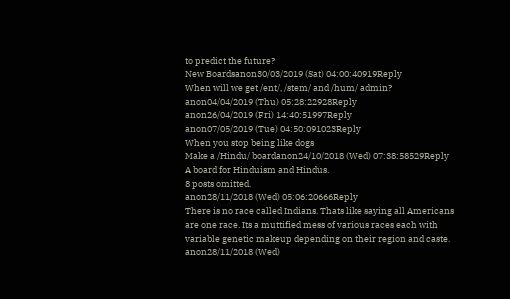to predict the future?
New Boardsanon30/03/2019 (Sat) 04:00:40919Reply
When will we get /ent/, /stem/ and /hum/ admin?
anon04/04/2019 (Thu) 05:28:22928Reply
anon26/04/2019 (Fri) 14:40:51997Reply
anon07/05/2019 (Tue) 04:50:091023Reply
When you stop being like dogs
Make a /Hindu/ boardanon24/10/2018 (Wed) 07:38:58529Reply
A board for Hinduism and Hindus.
8 posts omitted.
anon28/11/2018 (Wed) 05:06:20666Reply
There is no race called Indians. Thats like saying all Americans are one race. Its a muttified mess of various races each with variable genetic makeup depending on their region and caste.
anon28/11/2018 (Wed)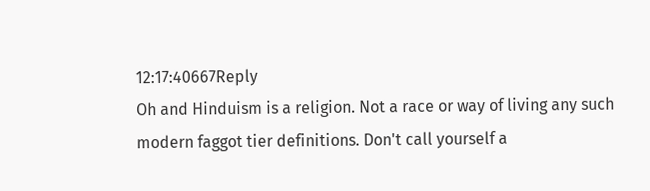12:17:40667Reply
Oh and Hinduism is a religion. Not a race or way of living any such modern faggot tier definitions. Don't call yourself a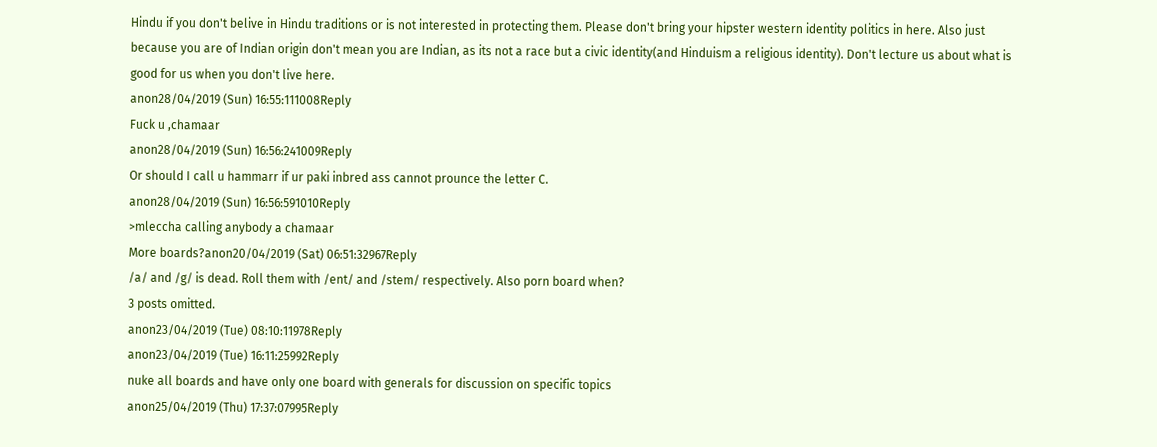Hindu if you don't belive in Hindu traditions or is not interested in protecting them. Please don't bring your hipster western identity politics in here. Also just because you are of Indian origin don't mean you are Indian, as its not a race but a civic identity(and Hinduism a religious identity). Don't lecture us about what is good for us when you don't live here.
anon28/04/2019 (Sun) 16:55:111008Reply
Fuck u ,chamaar
anon28/04/2019 (Sun) 16:56:241009Reply
Or should I call u hammarr if ur paki inbred ass cannot prounce the letter C.
anon28/04/2019 (Sun) 16:56:591010Reply
>mleccha calling anybody a chamaar
More boards?anon20/04/2019 (Sat) 06:51:32967Reply
/a/ and /g/ is dead. Roll them with /ent/ and /stem/ respectively. Also porn board when?
3 posts omitted.
anon23/04/2019 (Tue) 08:10:11978Reply
anon23/04/2019 (Tue) 16:11:25992Reply
nuke all boards and have only one board with generals for discussion on specific topics
anon25/04/2019 (Thu) 17:37:07995Reply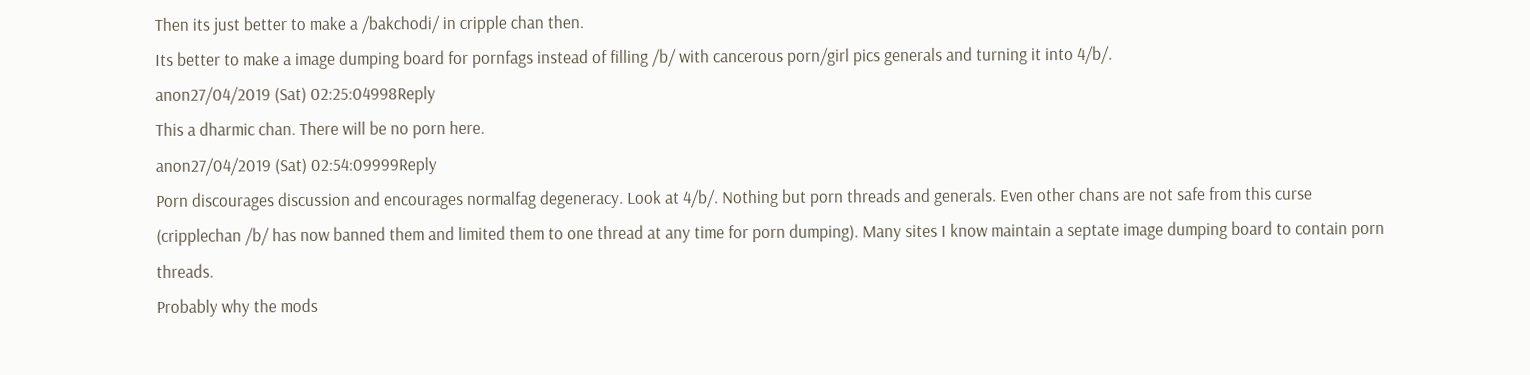Then its just better to make a /bakchodi/ in cripple chan then.
Its better to make a image dumping board for pornfags instead of filling /b/ with cancerous porn/girl pics generals and turning it into 4/b/.
anon27/04/2019 (Sat) 02:25:04998Reply
This a dharmic chan. There will be no porn here.
anon27/04/2019 (Sat) 02:54:09999Reply
Porn discourages discussion and encourages normalfag degeneracy. Look at 4/b/. Nothing but porn threads and generals. Even other chans are not safe from this curse (cripplechan /b/ has now banned them and limited them to one thread at any time for porn dumping). Many sites I know maintain a septate image dumping board to contain porn threads.
Probably why the mods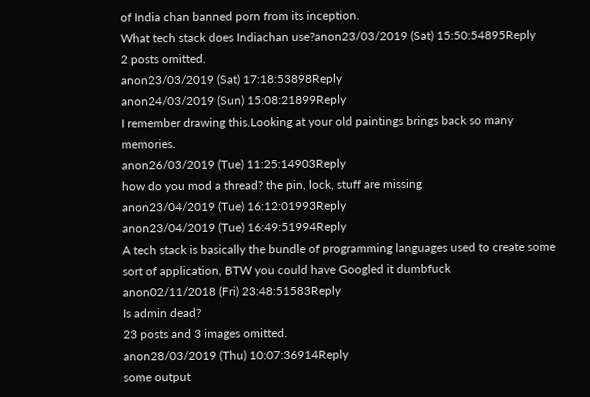of India chan banned porn from its inception.
What tech stack does Indiachan use?anon23/03/2019 (Sat) 15:50:54895Reply
2 posts omitted.
anon23/03/2019 (Sat) 17:18:53898Reply
anon24/03/2019 (Sun) 15:08:21899Reply
I remember drawing this.Looking at your old paintings brings back so many memories.
anon26/03/2019 (Tue) 11:25:14903Reply
how do you mod a thread? the pin, lock, stuff are missing
anon23/04/2019 (Tue) 16:12:01993Reply
anon23/04/2019 (Tue) 16:49:51994Reply
A tech stack is basically the bundle of programming languages used to create some sort of application, BTW you could have Googled it dumbfuck
anon02/11/2018 (Fri) 23:48:51583Reply
Is admin dead?
23 posts and 3 images omitted.
anon28/03/2019 (Thu) 10:07:36914Reply
some output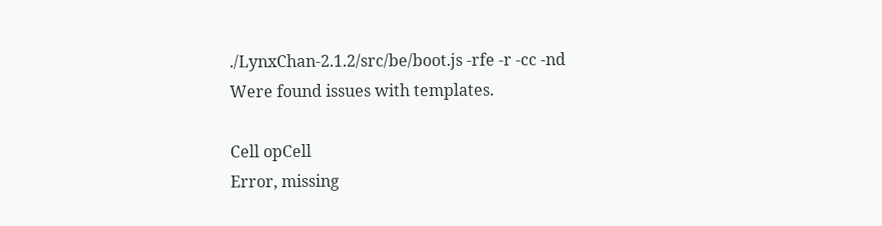./LynxChan-2.1.2/src/be/boot.js -rfe -r -cc -nd
Were found issues with templates.

Cell opCell
Error, missing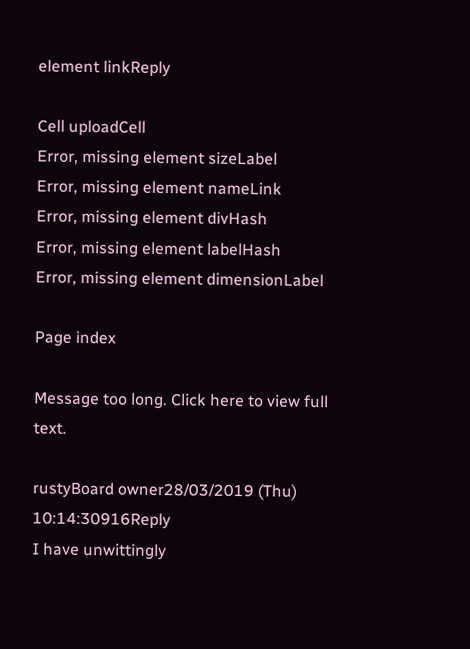element linkReply

Cell uploadCell
Error, missing element sizeLabel
Error, missing element nameLink
Error, missing element divHash
Error, missing element labelHash
Error, missing element dimensionLabel

Page index

Message too long. Click here to view full text.

rustyBoard owner28/03/2019 (Thu) 10:14:30916Reply
I have unwittingly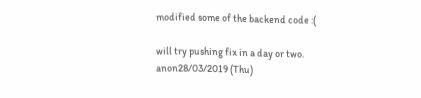modified some of the backend code :(

will try pushing fix in a day or two.
anon28/03/2019 (Thu)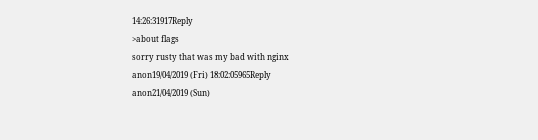14:26:31917Reply
>about flags
sorry rusty that was my bad with nginx
anon19/04/2019 (Fri) 18:02:05965Reply
anon21/04/2019 (Sun)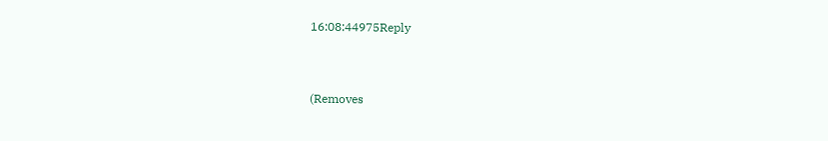16:08:44975Reply


(Removes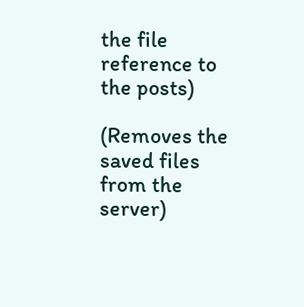the file reference to the posts)

(Removes the saved files from the server)